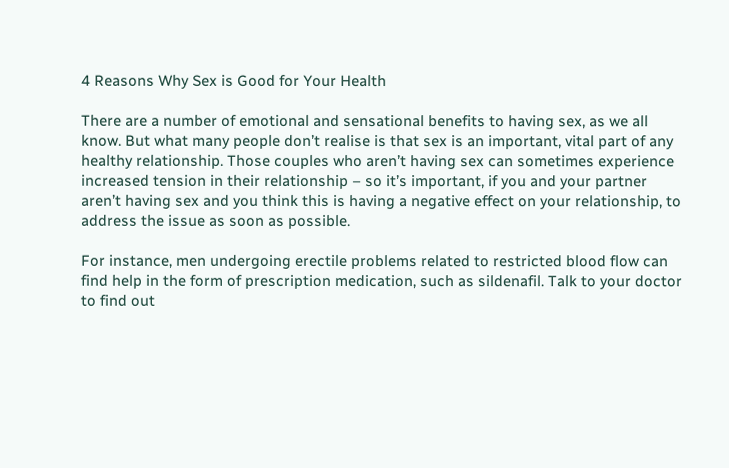4 Reasons Why Sex is Good for Your Health

There are a number of emotional and sensational benefits to having sex, as we all know. But what many people don’t realise is that sex is an important, vital part of any healthy relationship. Those couples who aren’t having sex can sometimes experience increased tension in their relationship – so it’s important, if you and your partner aren’t having sex and you think this is having a negative effect on your relationship, to address the issue as soon as possible.

For instance, men undergoing erectile problems related to restricted blood flow can find help in the form of prescription medication, such as sildenafil. Talk to your doctor to find out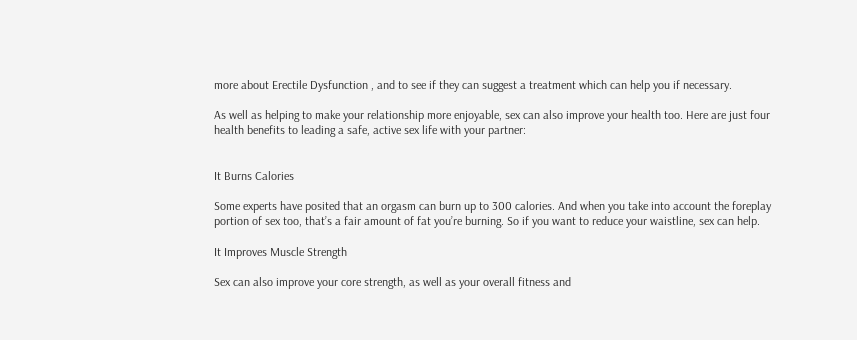more about Erectile Dysfunction , and to see if they can suggest a treatment which can help you if necessary.

As well as helping to make your relationship more enjoyable, sex can also improve your health too. Here are just four health benefits to leading a safe, active sex life with your partner:


It Burns Calories

Some experts have posited that an orgasm can burn up to 300 calories. And when you take into account the foreplay portion of sex too, that’s a fair amount of fat you’re burning. So if you want to reduce your waistline, sex can help.

It Improves Muscle Strength

Sex can also improve your core strength, as well as your overall fitness and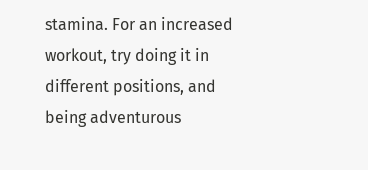stamina. For an increased workout, try doing it in different positions, and being adventurous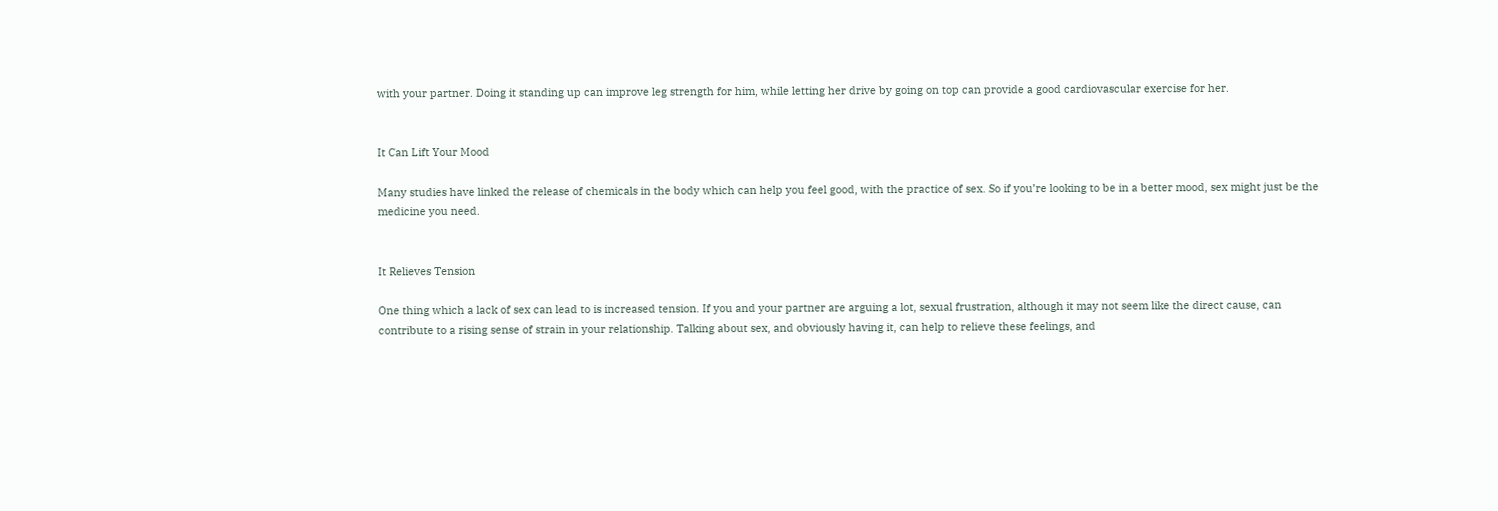with your partner. Doing it standing up can improve leg strength for him, while letting her drive by going on top can provide a good cardiovascular exercise for her.


It Can Lift Your Mood

Many studies have linked the release of chemicals in the body which can help you feel good, with the practice of sex. So if you’re looking to be in a better mood, sex might just be the medicine you need.


It Relieves Tension

One thing which a lack of sex can lead to is increased tension. If you and your partner are arguing a lot, sexual frustration, although it may not seem like the direct cause, can contribute to a rising sense of strain in your relationship. Talking about sex, and obviously having it, can help to relieve these feelings, and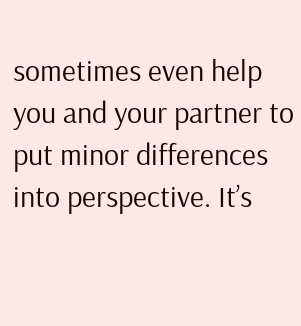sometimes even help you and your partner to put minor differences into perspective. It’s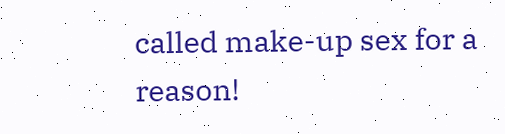called make-up sex for a reason!